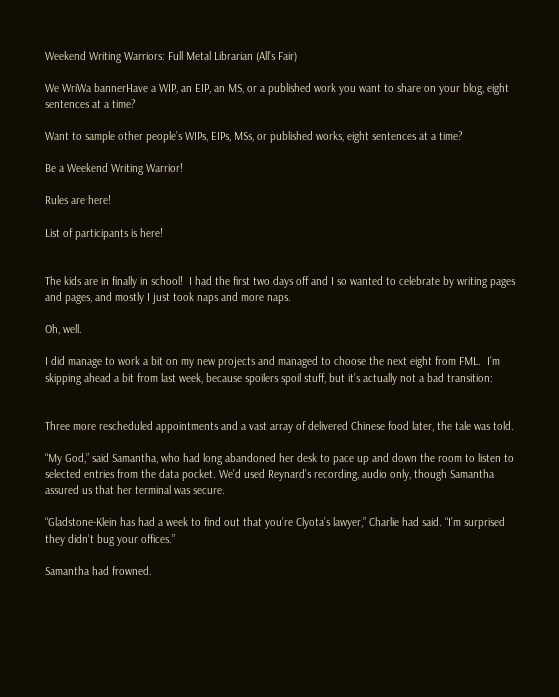Weekend Writing Warriors: Full Metal Librarian (All’s Fair)

We WriWa bannerHave a WIP, an EIP, an MS, or a published work you want to share on your blog, eight sentences at a time?

Want to sample other people’s WIPs, EIPs, MSs, or published works, eight sentences at a time?

Be a Weekend Writing Warrior!

Rules are here!

List of participants is here!


The kids are in finally in school!  I had the first two days off and I so wanted to celebrate by writing pages and pages, and mostly I just took naps and more naps.

Oh, well.

I did manage to work a bit on my new projects and managed to choose the next eight from FML.  I’m skipping ahead a bit from last week, because spoilers spoil stuff, but it’s actually not a bad transition:


Three more rescheduled appointments and a vast array of delivered Chinese food later, the tale was told.

“My God,” said Samantha, who had long abandoned her desk to pace up and down the room to listen to selected entries from the data pocket. We’d used Reynard’s recording, audio only, though Samantha assured us that her terminal was secure.

“Gladstone-Klein has had a week to find out that you’re Clyota’s lawyer,” Charlie had said. “I’m surprised they didn’t bug your offices.”

Samantha had frowned.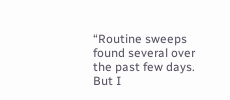“Routine sweeps found several over the past few days. But I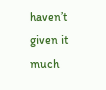haven’t given it much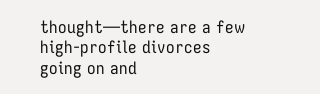thought—there are a few high-profile divorces going on and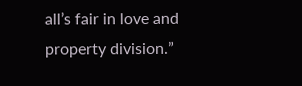all’s fair in love and property division.”